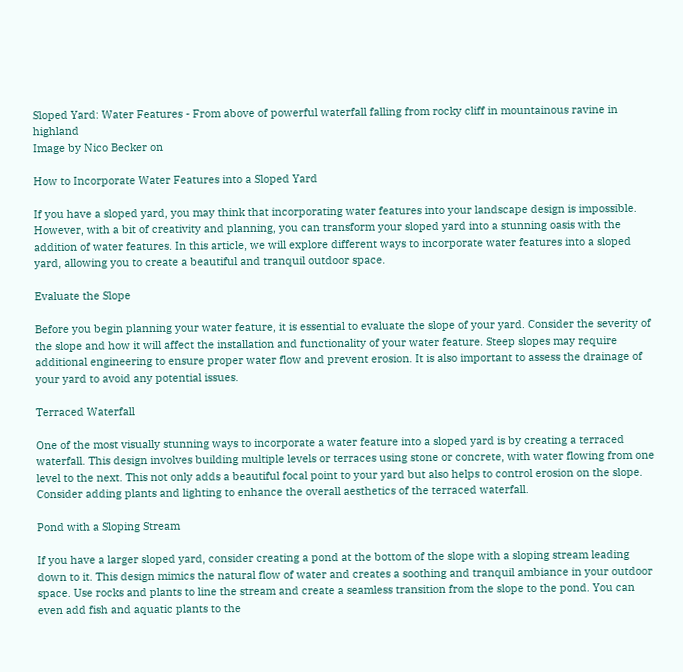Sloped Yard: Water Features - From above of powerful waterfall falling from rocky cliff in mountainous ravine in highland
Image by Nico Becker on

How to Incorporate Water Features into a Sloped Yard

If you have a sloped yard, you may think that incorporating water features into your landscape design is impossible. However, with a bit of creativity and planning, you can transform your sloped yard into a stunning oasis with the addition of water features. In this article, we will explore different ways to incorporate water features into a sloped yard, allowing you to create a beautiful and tranquil outdoor space.

Evaluate the Slope

Before you begin planning your water feature, it is essential to evaluate the slope of your yard. Consider the severity of the slope and how it will affect the installation and functionality of your water feature. Steep slopes may require additional engineering to ensure proper water flow and prevent erosion. It is also important to assess the drainage of your yard to avoid any potential issues.

Terraced Waterfall

One of the most visually stunning ways to incorporate a water feature into a sloped yard is by creating a terraced waterfall. This design involves building multiple levels or terraces using stone or concrete, with water flowing from one level to the next. This not only adds a beautiful focal point to your yard but also helps to control erosion on the slope. Consider adding plants and lighting to enhance the overall aesthetics of the terraced waterfall.

Pond with a Sloping Stream

If you have a larger sloped yard, consider creating a pond at the bottom of the slope with a sloping stream leading down to it. This design mimics the natural flow of water and creates a soothing and tranquil ambiance in your outdoor space. Use rocks and plants to line the stream and create a seamless transition from the slope to the pond. You can even add fish and aquatic plants to the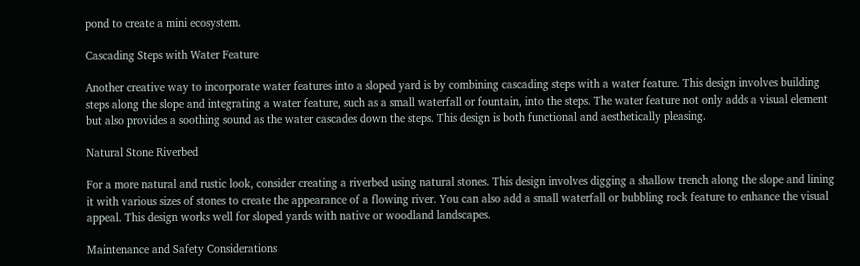pond to create a mini ecosystem.

Cascading Steps with Water Feature

Another creative way to incorporate water features into a sloped yard is by combining cascading steps with a water feature. This design involves building steps along the slope and integrating a water feature, such as a small waterfall or fountain, into the steps. The water feature not only adds a visual element but also provides a soothing sound as the water cascades down the steps. This design is both functional and aesthetically pleasing.

Natural Stone Riverbed

For a more natural and rustic look, consider creating a riverbed using natural stones. This design involves digging a shallow trench along the slope and lining it with various sizes of stones to create the appearance of a flowing river. You can also add a small waterfall or bubbling rock feature to enhance the visual appeal. This design works well for sloped yards with native or woodland landscapes.

Maintenance and Safety Considerations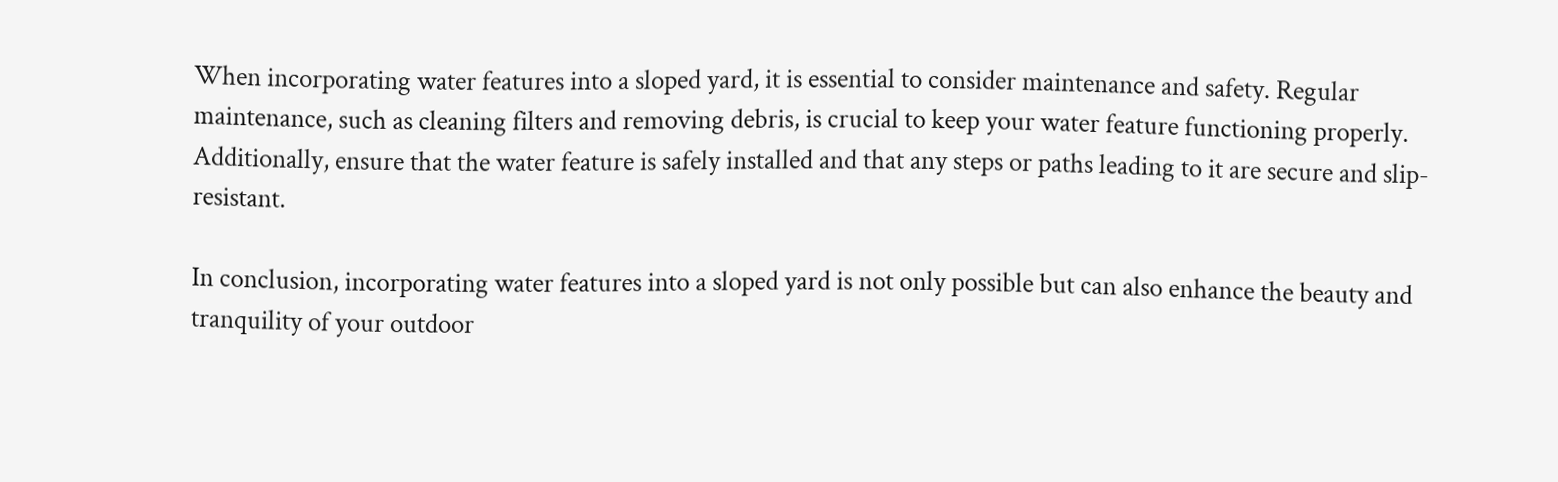When incorporating water features into a sloped yard, it is essential to consider maintenance and safety. Regular maintenance, such as cleaning filters and removing debris, is crucial to keep your water feature functioning properly. Additionally, ensure that the water feature is safely installed and that any steps or paths leading to it are secure and slip-resistant.

In conclusion, incorporating water features into a sloped yard is not only possible but can also enhance the beauty and tranquility of your outdoor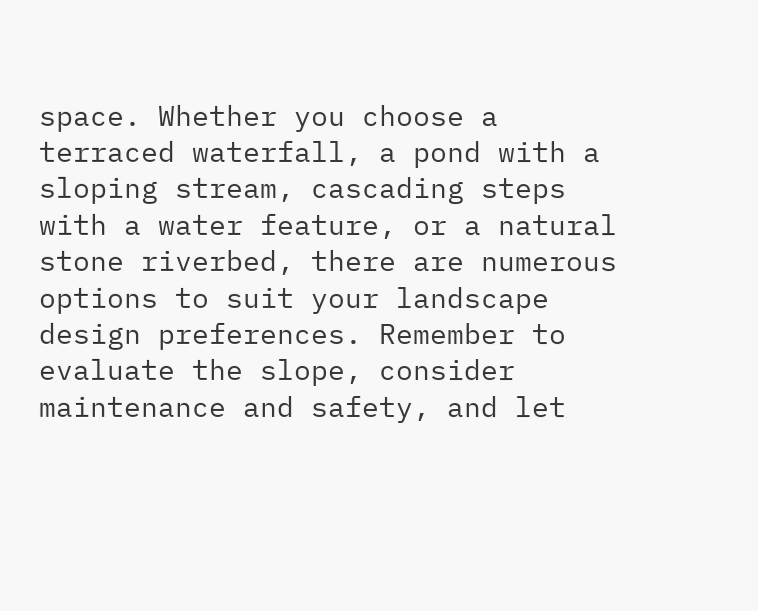space. Whether you choose a terraced waterfall, a pond with a sloping stream, cascading steps with a water feature, or a natural stone riverbed, there are numerous options to suit your landscape design preferences. Remember to evaluate the slope, consider maintenance and safety, and let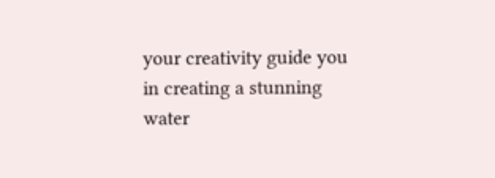your creativity guide you in creating a stunning water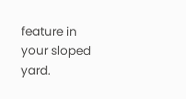feature in your sloped yard.